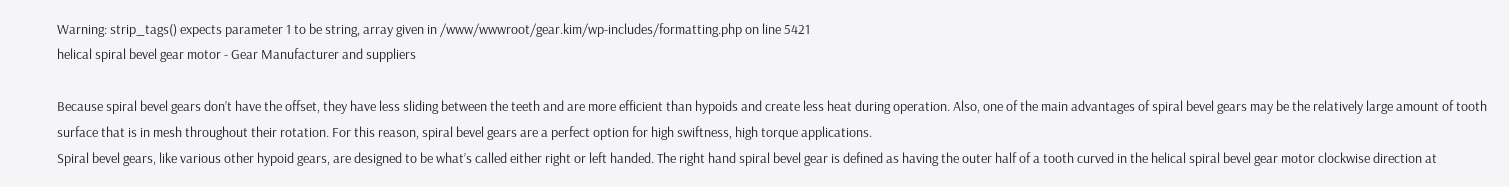Warning: strip_tags() expects parameter 1 to be string, array given in /www/wwwroot/gear.kim/wp-includes/formatting.php on line 5421
helical spiral bevel gear motor - Gear Manufacturer and suppliers

Because spiral bevel gears don’t have the offset, they have less sliding between the teeth and are more efficient than hypoids and create less heat during operation. Also, one of the main advantages of spiral bevel gears may be the relatively large amount of tooth surface that is in mesh throughout their rotation. For this reason, spiral bevel gears are a perfect option for high swiftness, high torque applications.
Spiral bevel gears, like various other hypoid gears, are designed to be what’s called either right or left handed. The right hand spiral bevel gear is defined as having the outer half of a tooth curved in the helical spiral bevel gear motor clockwise direction at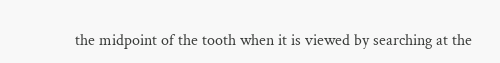the midpoint of the tooth when it is viewed by searching at the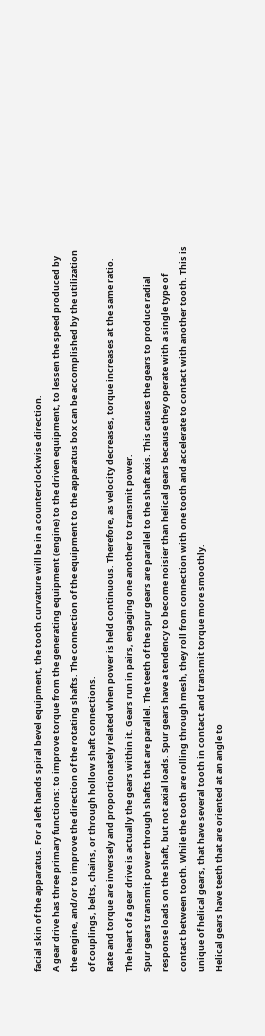facial skin of the apparatus. For a left hands spiral bevel equipment, the tooth curvature will be in a counterclockwise direction.
A gear drive has three primary functions: to improve torque from the generating equipment (engine) to the driven equipment, to lessen the speed produced by the engine, and/or to improve the direction of the rotating shafts. The connection of the equipment to the apparatus box can be accomplished by the utilization of couplings, belts, chains, or through hollow shaft connections.
Rate and torque are inversely and proportionately related when power is held continuous. Therefore, as velocity decreases, torque increases at the same ratio.
The heart of a gear drive is actually the gears within it. Gears run in pairs, engaging one another to transmit power.
Spur gears transmit power through shafts that are parallel. The teeth of the spur gears are parallel to the shaft axis. This causes the gears to produce radial response loads on the shaft, but not axial loads. Spur gears have a tendency to become noisier than helical gears because they operate with a single type of contact between tooth. While the tooth are rolling through mesh, they roll from connection with one tooth and accelerate to contact with another tooth. This is unique of helical gears, that have several tooth in contact and transmit torque more smoothly.
Helical gears have teeth that are oriented at an angle to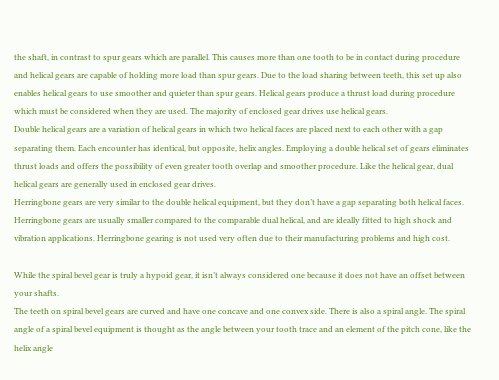the shaft, in contrast to spur gears which are parallel. This causes more than one tooth to be in contact during procedure and helical gears are capable of holding more load than spur gears. Due to the load sharing between teeth, this set up also enables helical gears to use smoother and quieter than spur gears. Helical gears produce a thrust load during procedure which must be considered when they are used. The majority of enclosed gear drives use helical gears.
Double helical gears are a variation of helical gears in which two helical faces are placed next to each other with a gap separating them. Each encounter has identical, but opposite, helix angles. Employing a double helical set of gears eliminates thrust loads and offers the possibility of even greater tooth overlap and smoother procedure. Like the helical gear, dual helical gears are generally used in enclosed gear drives.
Herringbone gears are very similar to the double helical equipment, but they don’t have a gap separating both helical faces. Herringbone gears are usually smaller compared to the comparable dual helical, and are ideally fitted to high shock and vibration applications. Herringbone gearing is not used very often due to their manufacturing problems and high cost.

While the spiral bevel gear is truly a hypoid gear, it isn’t always considered one because it does not have an offset between your shafts.
The teeth on spiral bevel gears are curved and have one concave and one convex side. There is also a spiral angle. The spiral angle of a spiral bevel equipment is thought as the angle between your tooth trace and an element of the pitch cone, like the helix angle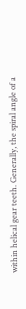within helical gear teeth. Generally, the spiral angle of a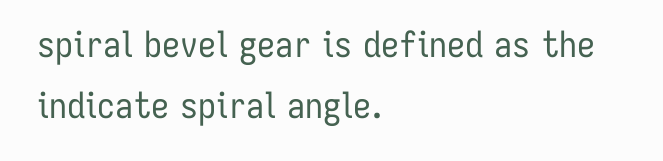spiral bevel gear is defined as the indicate spiral angle.